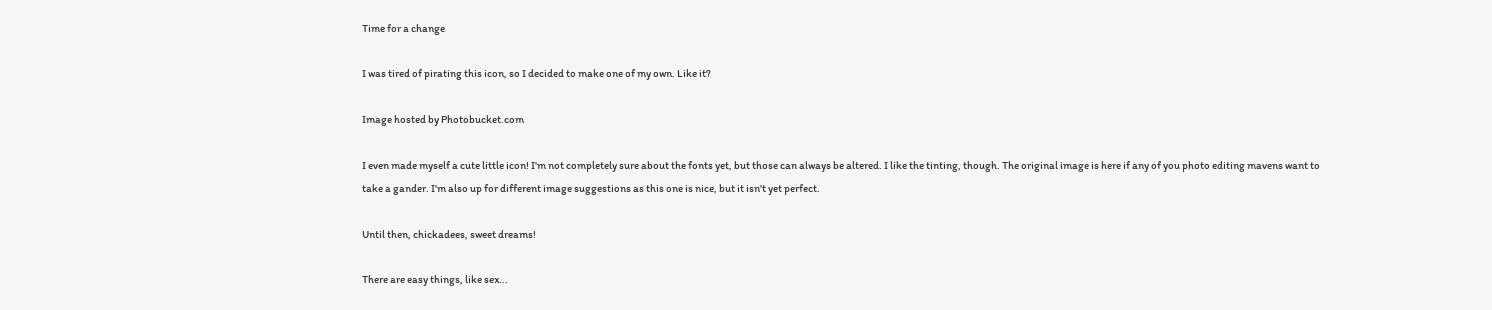Time for a change

I was tired of pirating this icon, so I decided to make one of my own. Like it?

Image hosted by Photobucket.com

I even made myself a cute little icon! I'm not completely sure about the fonts yet, but those can always be altered. I like the tinting, though. The original image is here if any of you photo editing mavens want to take a gander. I'm also up for different image suggestions as this one is nice, but it isn't yet perfect.

Until then, chickadees, sweet dreams!

There are easy things, like sex...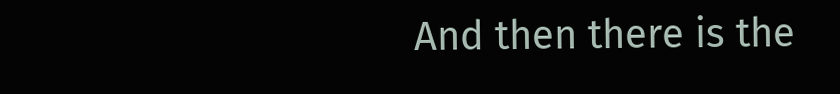And then there is the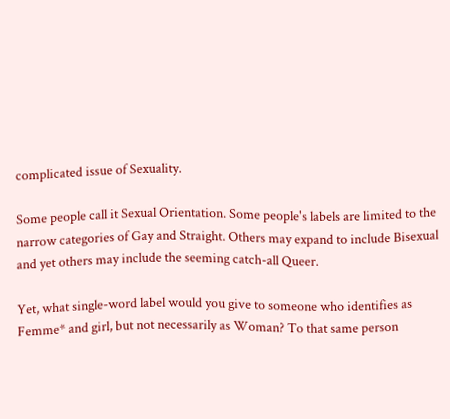complicated issue of Sexuality.

Some people call it Sexual Orientation. Some people's labels are limited to the narrow categories of Gay and Straight. Others may expand to include Bisexual and yet others may include the seeming catch-all Queer.

Yet, what single-word label would you give to someone who identifies as
Femme* and girl, but not necessarily as Woman? To that same person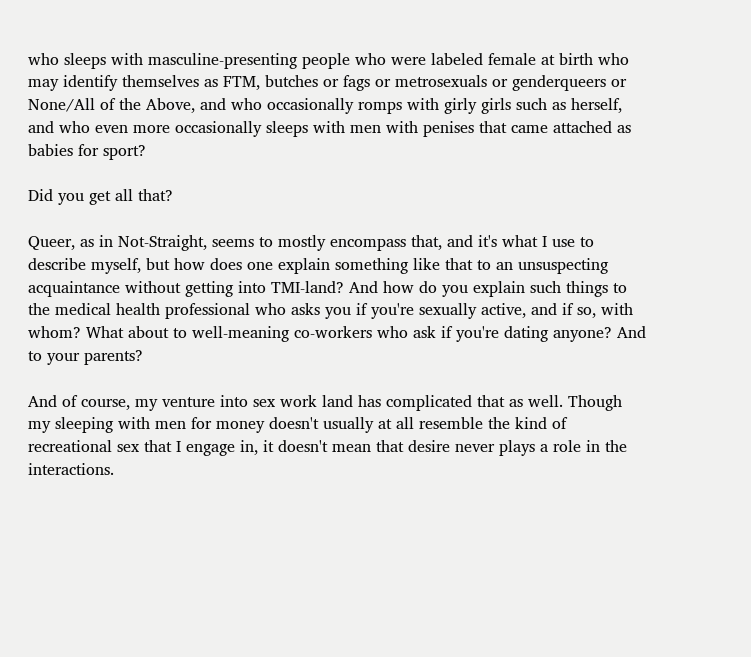who sleeps with masculine-presenting people who were labeled female at birth who may identify themselves as FTM, butches or fags or metrosexuals or genderqueers or None/All of the Above, and who occasionally romps with girly girls such as herself, and who even more occasionally sleeps with men with penises that came attached as babies for sport?

Did you get all that?

Queer, as in Not-Straight, seems to mostly encompass that, and it's what I use to describe myself, but how does one explain something like that to an unsuspecting acquaintance without getting into TMI-land? And how do you explain such things to the medical health professional who asks you if you're sexually active, and if so, with whom? What about to well-meaning co-workers who ask if you're dating anyone? And to your parents?

And of course, my venture into sex work land has complicated that as well. Though my sleeping with men for money doesn't usually at all resemble the kind of recreational sex that I engage in, it doesn't mean that desire never plays a role in the interactions.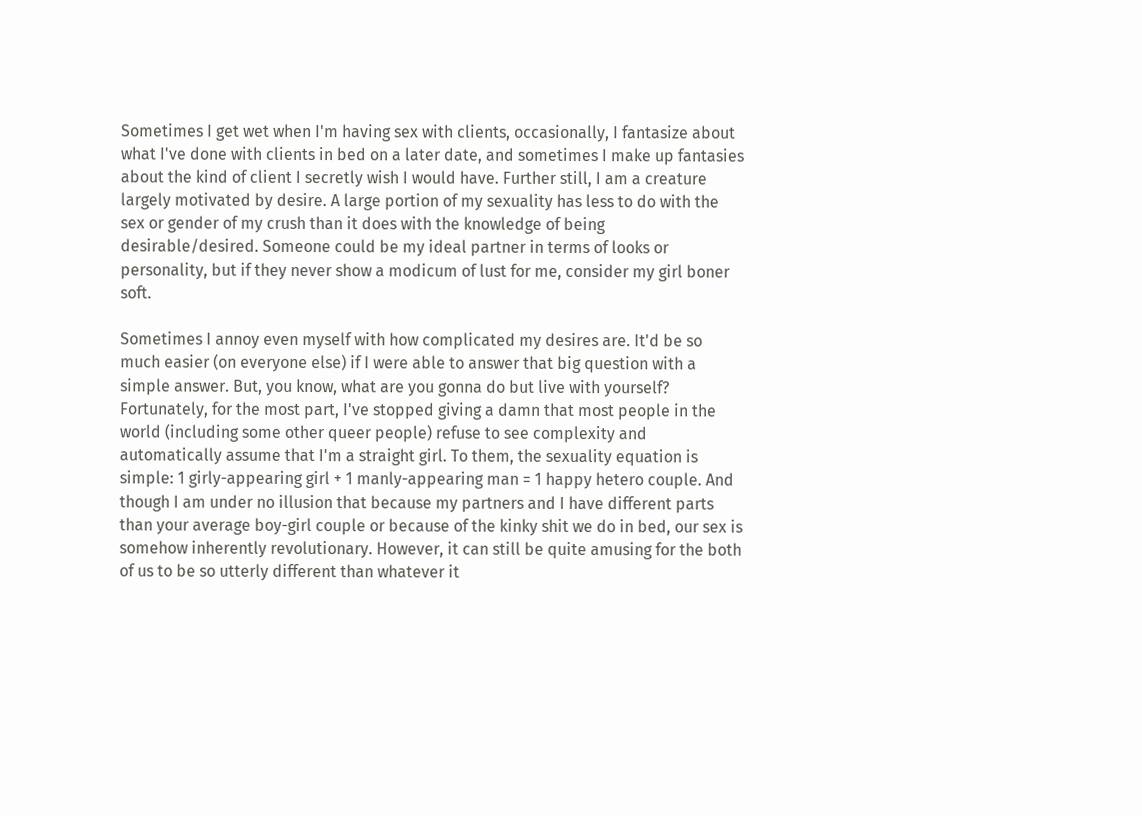Sometimes I get wet when I'm having sex with clients, occasionally, I fantasize about what I've done with clients in bed on a later date, and sometimes I make up fantasies about the kind of client I secretly wish I would have. Further still, I am a creature largely motivated by desire. A large portion of my sexuality has less to do with the sex or gender of my crush than it does with the knowledge of being desirable/desired. Someone could be my ideal partner in terms of looks or personality, but if they never show a modicum of lust for me, consider my girl boner soft.

Sometimes I annoy even myself with how complicated my desires are. It'd be so much easier (on everyone else) if I were able to answer that big question with a simple answer. But, you know, what are you gonna do but live with yourself? Fortunately, for the most part, I've stopped giving a damn that most people in the world (including some other queer people) refuse to see complexity and automatically assume that I'm a straight girl. To them, the sexuality equation is simple: 1 girly-appearing girl + 1 manly-appearing man = 1 happy hetero couple. And though I am under no illusion that because my partners and I have different parts than your average boy-girl couple or because of the kinky shit we do in bed, our sex is somehow inherently revolutionary. However, it can still be quite amusing for the both of us to be so utterly different than whatever it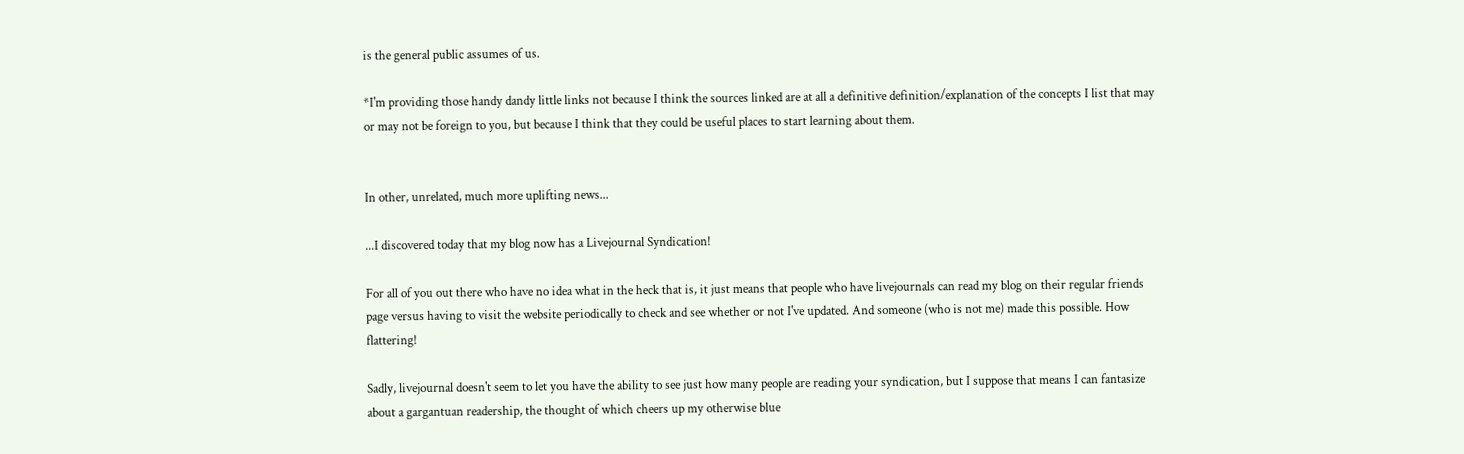is the general public assumes of us.

*I'm providing those handy dandy little links not because I think the sources linked are at all a definitive definition/explanation of the concepts I list that may or may not be foreign to you, but because I think that they could be useful places to start learning about them.


In other, unrelated, much more uplifting news...

...I discovered today that my blog now has a Livejournal Syndication!

For all of you out there who have no idea what in the heck that is, it just means that people who have livejournals can read my blog on their regular friends page versus having to visit the website periodically to check and see whether or not I've updated. And someone (who is not me) made this possible. How flattering!

Sadly, livejournal doesn't seem to let you have the ability to see just how many people are reading your syndication, but I suppose that means I can fantasize about a gargantuan readership, the thought of which cheers up my otherwise blue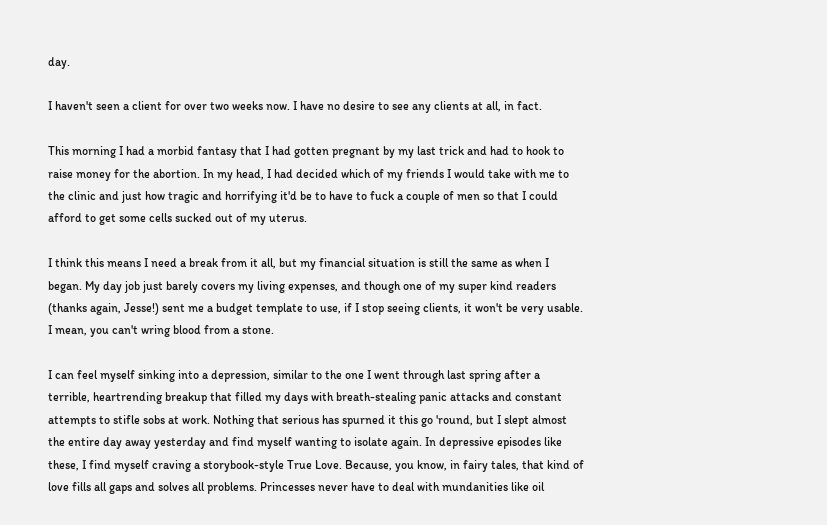day.

I haven't seen a client for over two weeks now. I have no desire to see any clients at all, in fact.

This morning I had a morbid fantasy that I had gotten pregnant by my last trick and had to hook to raise money for the abortion. In my head, I had decided which of my friends I would take with me to the clinic and just how tragic and horrifying it'd be to have to fuck a couple of men so that I could afford to get some cells sucked out of my uterus.

I think this means I need a break from it all, but my financial situation is still the same as when I began. My day job just barely covers my living expenses, and though one of my super kind readers (thanks again, Jesse!) sent me a budget template to use, if I stop seeing clients, it won't be very usable. I mean, you can't wring blood from a stone.

I can feel myself sinking into a depression, similar to the one I went through last spring after a terrible, heartrending breakup that filled my days with breath-stealing panic attacks and constant attempts to stifle sobs at work. Nothing that serious has spurned it this go 'round, but I slept almost the entire day away yesterday and find myself wanting to isolate again. In depressive episodes like these, I find myself craving a storybook-style True Love. Because, you know, in fairy tales, that kind of love fills all gaps and solves all problems. Princesses never have to deal with mundanities like oil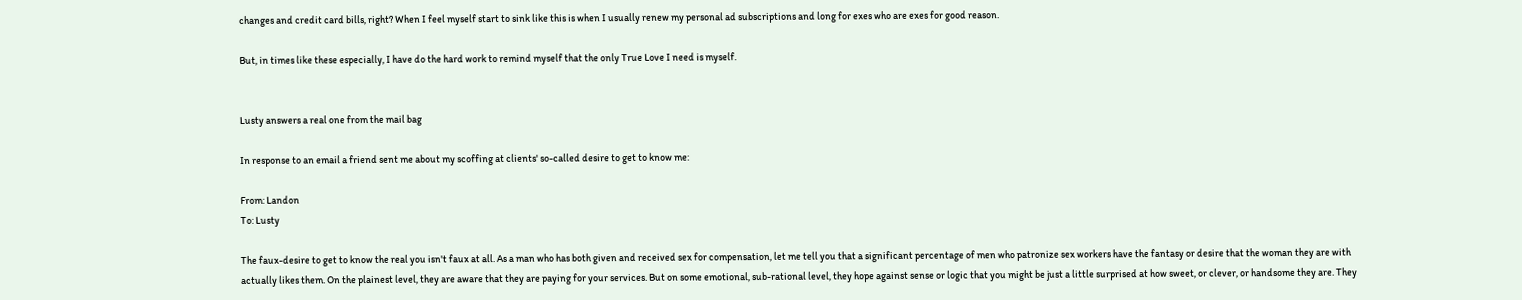changes and credit card bills, right? When I feel myself start to sink like this is when I usually renew my personal ad subscriptions and long for exes who are exes for good reason.

But, in times like these especially, I have do the hard work to remind myself that the only True Love I need is myself.


Lusty answers a real one from the mail bag

In response to an email a friend sent me about my scoffing at clients' so-called desire to get to know me:

From: Landon
To: Lusty

The faux-desire to get to know the real you isn't faux at all. As a man who has both given and received sex for compensation, let me tell you that a significant percentage of men who patronize sex workers have the fantasy or desire that the woman they are with actually likes them. On the plainest level, they are aware that they are paying for your services. But on some emotional, sub-rational level, they hope against sense or logic that you might be just a little surprised at how sweet, or clever, or handsome they are. They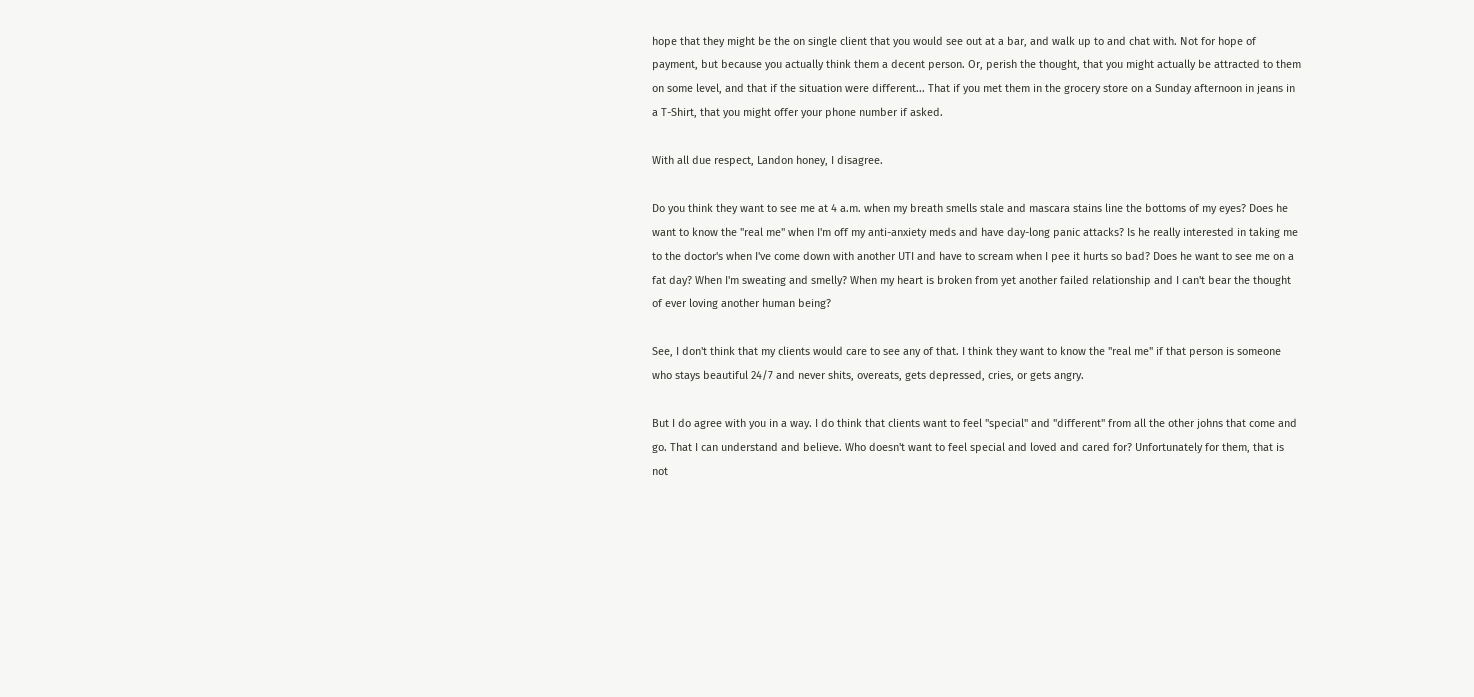hope that they might be the on single client that you would see out at a bar, and walk up to and chat with. Not for hope of payment, but because you actually think them a decent person. Or, perish the thought, that you might actually be attracted to them on some level, and that if the situation were different... That if you met them in the grocery store on a Sunday afternoon in jeans in a T-Shirt, that you might offer your phone number if asked.

With all due respect, Landon honey, I disagree.

Do you think they want to see me at 4 a.m. when my breath smells stale and mascara stains line the bottoms of my eyes? Does he want to know the "real me" when I'm off my anti-anxiety meds and have day-long panic attacks? Is he really interested in taking me to the doctor's when I've come down with another UTI and have to scream when I pee it hurts so bad? Does he want to see me on a fat day? When I'm sweating and smelly? When my heart is broken from yet another failed relationship and I can't bear the thought of ever loving another human being?

See, I don't think that my clients would care to see any of that. I think they want to know the "real me" if that person is someone who stays beautiful 24/7 and never shits, overeats, gets depressed, cries, or gets angry.

But I do agree with you in a way. I do think that clients want to feel "special" and "different" from all the other johns that come and go. That I can understand and believe. Who doesn't want to feel special and loved and cared for? Unfortunately for them, that is not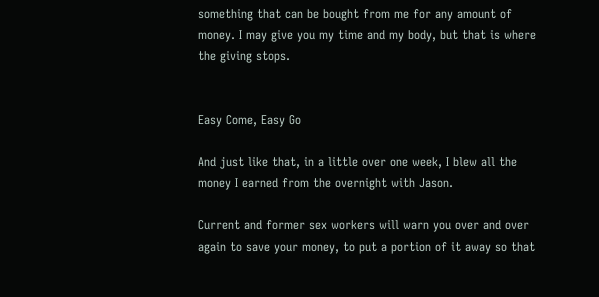something that can be bought from me for any amount of money. I may give you my time and my body, but that is where the giving stops.


Easy Come, Easy Go

And just like that, in a little over one week, I blew all the money I earned from the overnight with Jason.

Current and former sex workers will warn you over and over again to save your money, to put a portion of it away so that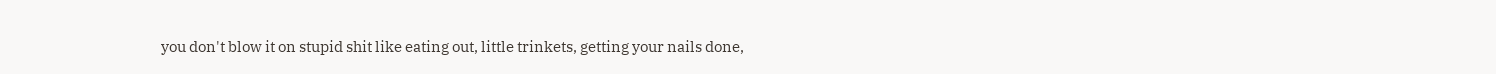you don't blow it on stupid shit like eating out, little trinkets, getting your nails done,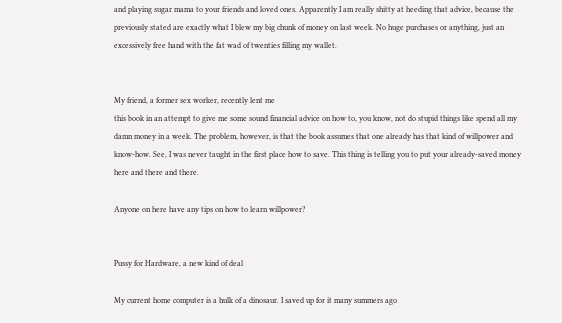and playing sugar mama to your friends and loved ones. Apparently I am really shitty at heeding that advice, because the previously stated are exactly what I blew my big chunk of money on last week. No huge purchases or anything, just an excessively free hand with the fat wad of twenties filling my wallet.


My friend, a former sex worker, recently lent me
this book in an attempt to give me some sound financial advice on how to, you know, not do stupid things like spend all my damn money in a week. The problem, however, is that the book assumes that one already has that kind of willpower and know-how. See, I was never taught in the first place how to save. This thing is telling you to put your already-saved money here and there and there.

Anyone on here have any tips on how to learn willpower?


Pussy for Hardware, a new kind of deal

My current home computer is a hulk of a dinosaur. I saved up for it many summers ago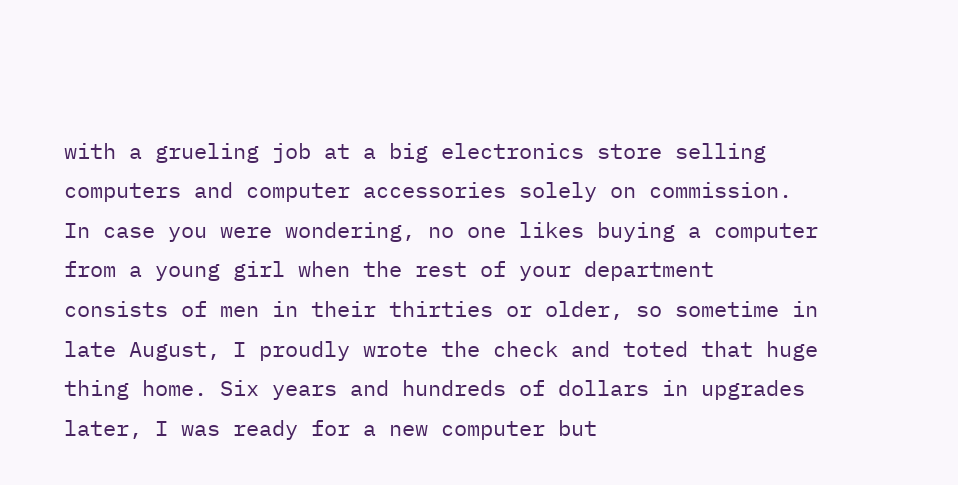with a grueling job at a big electronics store selling computers and computer accessories solely on commission. In case you were wondering, no one likes buying a computer from a young girl when the rest of your department consists of men in their thirties or older, so sometime in late August, I proudly wrote the check and toted that huge thing home. Six years and hundreds of dollars in upgrades later, I was ready for a new computer but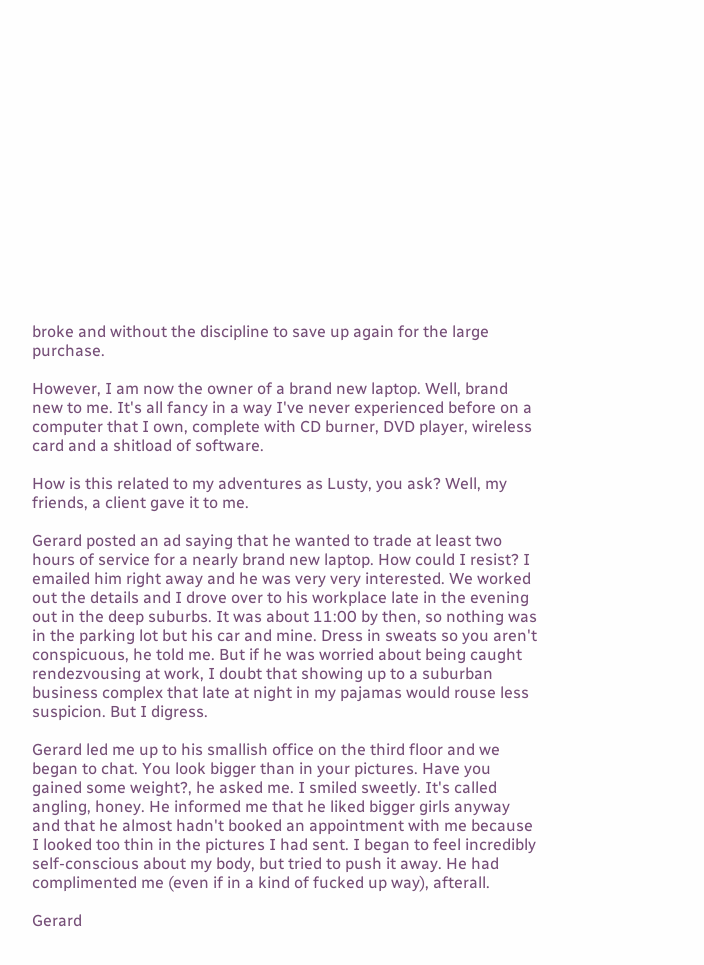broke and without the discipline to save up again for the large purchase.

However, I am now the owner of a brand new laptop. Well, brand new to me. It's all fancy in a way I've never experienced before on a computer that I own, complete with CD burner, DVD player, wireless card and a shitload of software.

How is this related to my adventures as Lusty, you ask? Well, my friends, a client gave it to me.

Gerard posted an ad saying that he wanted to trade at least two hours of service for a nearly brand new laptop. How could I resist? I emailed him right away and he was very very interested. We worked out the details and I drove over to his workplace late in the evening out in the deep suburbs. It was about 11:00 by then, so nothing was in the parking lot but his car and mine. Dress in sweats so you aren't conspicuous, he told me. But if he was worried about being caught rendezvousing at work, I doubt that showing up to a suburban business complex that late at night in my pajamas would rouse less suspicion. But I digress.

Gerard led me up to his smallish office on the third floor and we began to chat. You look bigger than in your pictures. Have you gained some weight?, he asked me. I smiled sweetly. It's called angling, honey. He informed me that he liked bigger girls anyway and that he almost hadn't booked an appointment with me because I looked too thin in the pictures I had sent. I began to feel incredibly self-conscious about my body, but tried to push it away. He had complimented me (even if in a kind of fucked up way), afterall.

Gerard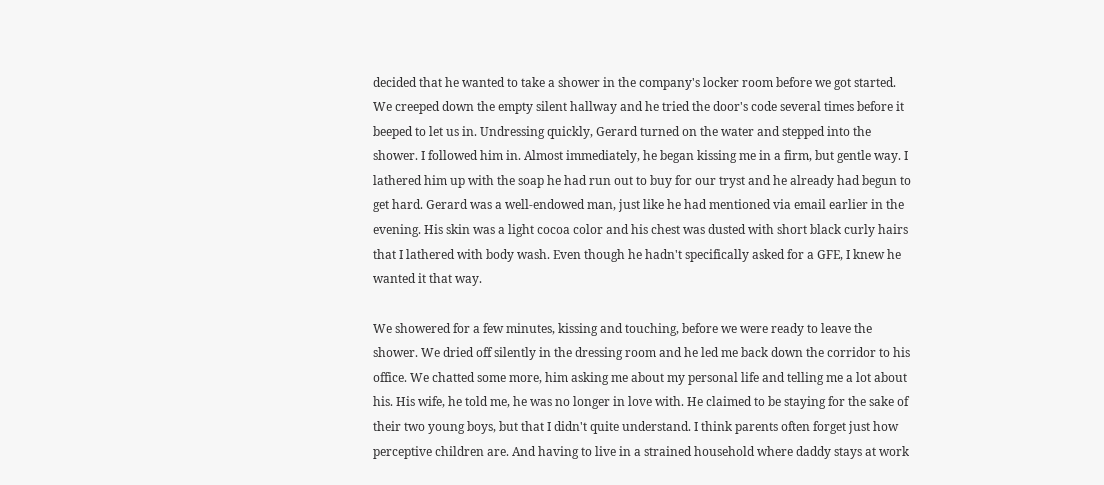decided that he wanted to take a shower in the company's locker room before we got started. We creeped down the empty silent hallway and he tried the door's code several times before it beeped to let us in. Undressing quickly, Gerard turned on the water and stepped into the shower. I followed him in. Almost immediately, he began kissing me in a firm, but gentle way. I lathered him up with the soap he had run out to buy for our tryst and he already had begun to get hard. Gerard was a well-endowed man, just like he had mentioned via email earlier in the evening. His skin was a light cocoa color and his chest was dusted with short black curly hairs that I lathered with body wash. Even though he hadn't specifically asked for a GFE, I knew he wanted it that way.

We showered for a few minutes, kissing and touching, before we were ready to leave the shower. We dried off silently in the dressing room and he led me back down the corridor to his office. We chatted some more, him asking me about my personal life and telling me a lot about his. His wife, he told me, he was no longer in love with. He claimed to be staying for the sake of their two young boys, but that I didn't quite understand. I think parents often forget just how perceptive children are. And having to live in a strained household where daddy stays at work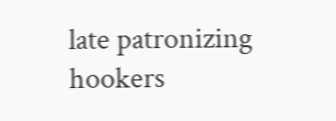late patronizing hookers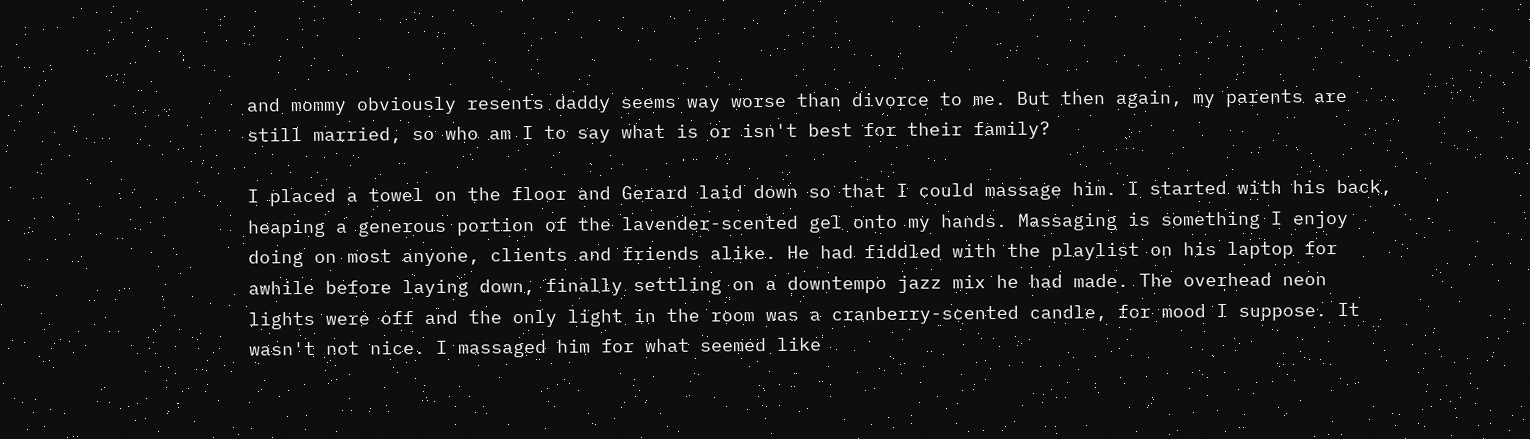and mommy obviously resents daddy seems way worse than divorce to me. But then again, my parents are still married, so who am I to say what is or isn't best for their family?

I placed a towel on the floor and Gerard laid down so that I could massage him. I started with his back, heaping a generous portion of the lavender-scented gel onto my hands. Massaging is something I enjoy doing on most anyone, clients and friends alike. He had fiddled with the playlist on his laptop for awhile before laying down, finally settling on a downtempo jazz mix he had made. The overhead neon lights were off and the only light in the room was a cranberry-scented candle, for mood I suppose. It wasn't not nice. I massaged him for what seemed like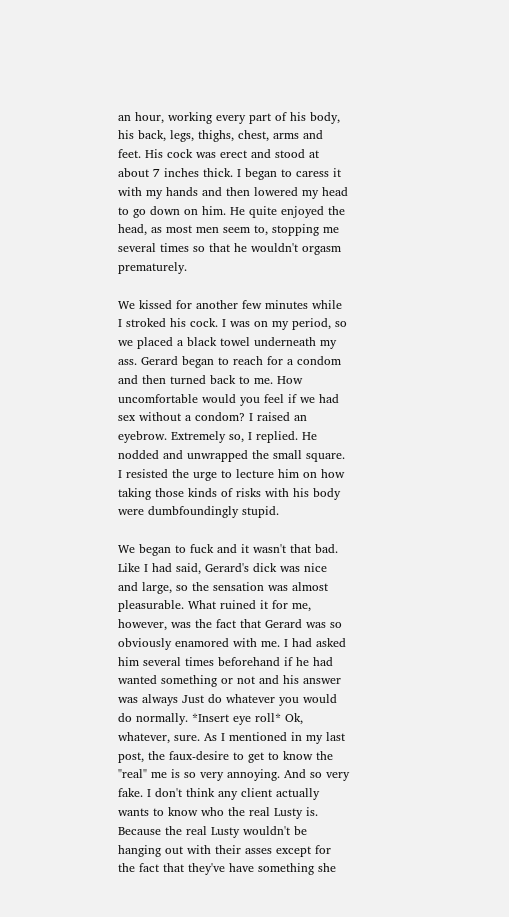an hour, working every part of his body, his back, legs, thighs, chest, arms and feet. His cock was erect and stood at about 7 inches thick. I began to caress it with my hands and then lowered my head to go down on him. He quite enjoyed the head, as most men seem to, stopping me several times so that he wouldn't orgasm prematurely.

We kissed for another few minutes while I stroked his cock. I was on my period, so we placed a black towel underneath my ass. Gerard began to reach for a condom and then turned back to me. How uncomfortable would you feel if we had sex without a condom? I raised an eyebrow. Extremely so, I replied. He nodded and unwrapped the small square. I resisted the urge to lecture him on how taking those kinds of risks with his body were dumbfoundingly stupid.

We began to fuck and it wasn't that bad. Like I had said, Gerard's dick was nice and large, so the sensation was almost pleasurable. What ruined it for me, however, was the fact that Gerard was so obviously enamored with me. I had asked him several times beforehand if he had wanted something or not and his answer was always Just do whatever you would do normally. *Insert eye roll* Ok, whatever, sure. As I mentioned in my last post, the faux-desire to get to know the "real" me is so very annoying. And so very fake. I don't think any client actually wants to know who the real Lusty is. Because the real Lusty wouldn't be hanging out with their asses except for the fact that they've have something she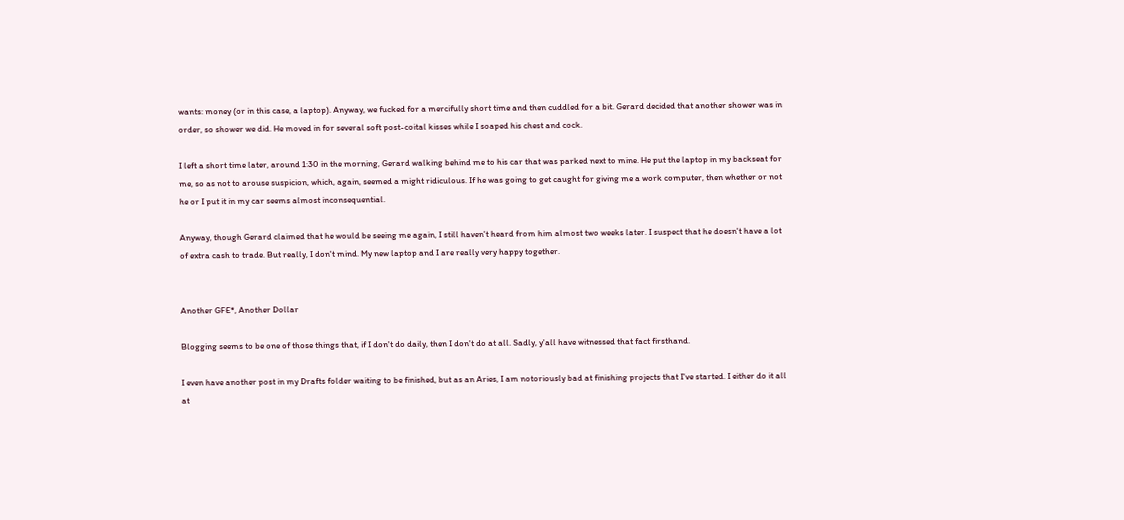wants: money (or in this case, a laptop). Anyway, we fucked for a mercifully short time and then cuddled for a bit. Gerard decided that another shower was in order, so shower we did. He moved in for several soft post-coital kisses while I soaped his chest and cock.

I left a short time later, around 1:30 in the morning, Gerard walking behind me to his car that was parked next to mine. He put the laptop in my backseat for me, so as not to arouse suspicion, which, again, seemed a might ridiculous. If he was going to get caught for giving me a work computer, then whether or not he or I put it in my car seems almost inconsequential.

Anyway, though Gerard claimed that he would be seeing me again, I still haven't heard from him almost two weeks later. I suspect that he doesn't have a lot of extra cash to trade. But really, I don't mind. My new laptop and I are really very happy together.


Another GFE*, Another Dollar

Blogging seems to be one of those things that, if I don't do daily, then I don't do at all. Sadly, y'all have witnessed that fact firsthand.

I even have another post in my Drafts folder waiting to be finished, but as an Aries, I am notoriously bad at finishing projects that I've started. I either do it all at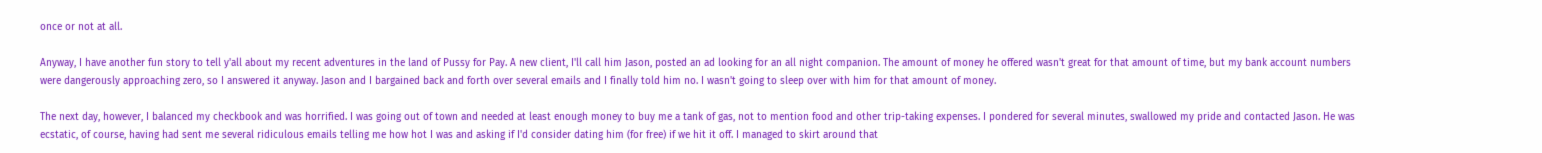once or not at all.

Anyway, I have another fun story to tell y'all about my recent adventures in the land of Pussy for Pay. A new client, I'll call him Jason, posted an ad looking for an all night companion. The amount of money he offered wasn't great for that amount of time, but my bank account numbers were dangerously approaching zero, so I answered it anyway. Jason and I bargained back and forth over several emails and I finally told him no. I wasn't going to sleep over with him for that amount of money.

The next day, however, I balanced my checkbook and was horrified. I was going out of town and needed at least enough money to buy me a tank of gas, not to mention food and other trip-taking expenses. I pondered for several minutes, swallowed my pride and contacted Jason. He was ecstatic, of course, having had sent me several ridiculous emails telling me how hot I was and asking if I'd consider dating him (for free) if we hit it off. I managed to skirt around that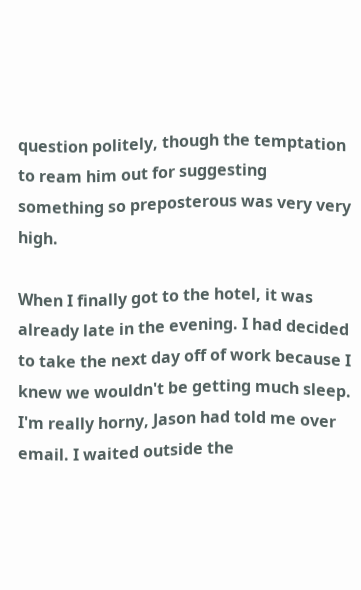question politely, though the temptation to ream him out for suggesting something so preposterous was very very high.

When I finally got to the hotel, it was already late in the evening. I had decided to take the next day off of work because I knew we wouldn't be getting much sleep. I'm really horny, Jason had told me over email. I waited outside the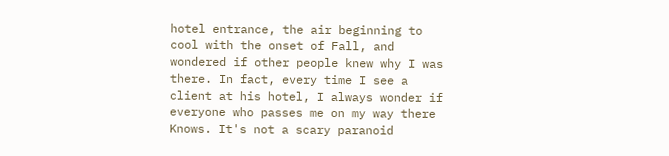hotel entrance, the air beginning to cool with the onset of Fall, and wondered if other people knew why I was there. In fact, every time I see a client at his hotel, I always wonder if everyone who passes me on my way there Knows. It's not a scary paranoid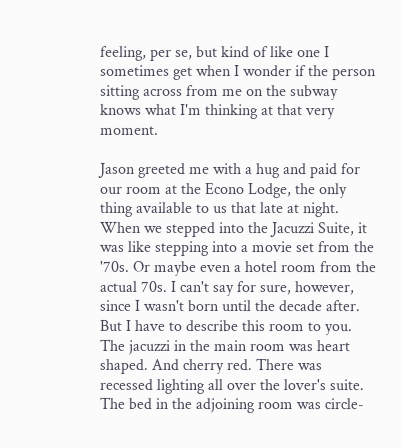feeling, per se, but kind of like one I sometimes get when I wonder if the person sitting across from me on the subway knows what I'm thinking at that very moment.

Jason greeted me with a hug and paid for our room at the Econo Lodge, the only thing available to us that late at night. When we stepped into the Jacuzzi Suite, it was like stepping into a movie set from the '70s. Or maybe even a hotel room from the actual 70s. I can't say for sure, however, since I wasn't born until the decade after. But I have to describe this room to you. The jacuzzi in the main room was heart shaped. And cherry red. There was recessed lighting all over the lover's suite. The bed in the adjoining room was circle-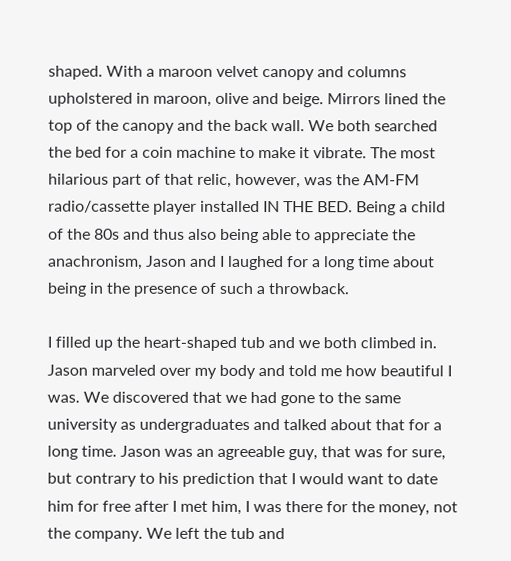shaped. With a maroon velvet canopy and columns upholstered in maroon, olive and beige. Mirrors lined the top of the canopy and the back wall. We both searched the bed for a coin machine to make it vibrate. The most hilarious part of that relic, however, was the AM-FM radio/cassette player installed IN THE BED. Being a child of the 80s and thus also being able to appreciate the anachronism, Jason and I laughed for a long time about being in the presence of such a throwback.

I filled up the heart-shaped tub and we both climbed in. Jason marveled over my body and told me how beautiful I was. We discovered that we had gone to the same university as undergraduates and talked about that for a long time. Jason was an agreeable guy, that was for sure, but contrary to his prediction that I would want to date him for free after I met him, I was there for the money, not the company. We left the tub and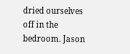dried ourselves off in the bedroom. Jason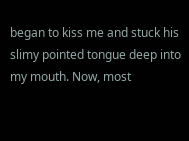began to kiss me and stuck his slimy pointed tongue deep into my mouth. Now, most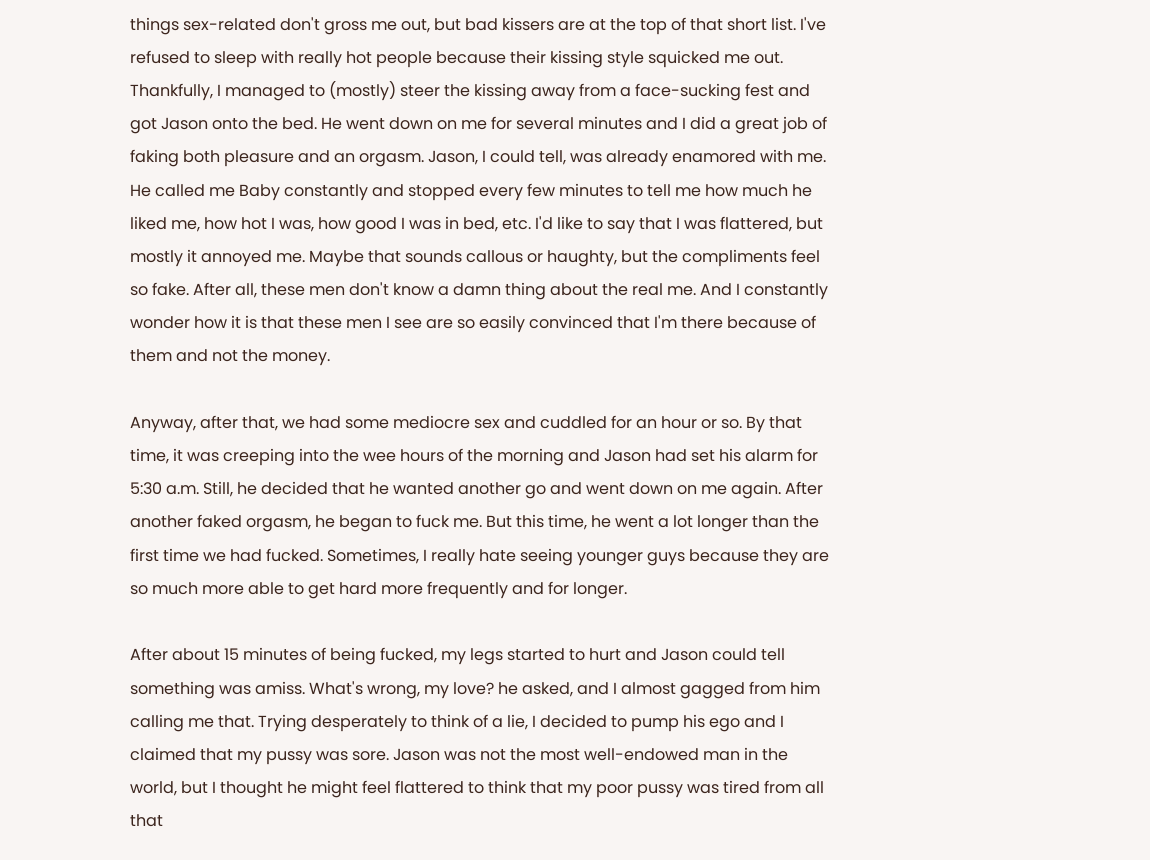things sex-related don't gross me out, but bad kissers are at the top of that short list. I've refused to sleep with really hot people because their kissing style squicked me out. Thankfully, I managed to (mostly) steer the kissing away from a face-sucking fest and got Jason onto the bed. He went down on me for several minutes and I did a great job of faking both pleasure and an orgasm. Jason, I could tell, was already enamored with me. He called me Baby constantly and stopped every few minutes to tell me how much he liked me, how hot I was, how good I was in bed, etc. I'd like to say that I was flattered, but mostly it annoyed me. Maybe that sounds callous or haughty, but the compliments feel so fake. After all, these men don't know a damn thing about the real me. And I constantly wonder how it is that these men I see are so easily convinced that I'm there because of them and not the money.

Anyway, after that, we had some mediocre sex and cuddled for an hour or so. By that time, it was creeping into the wee hours of the morning and Jason had set his alarm for 5:30 a.m. Still, he decided that he wanted another go and went down on me again. After another faked orgasm, he began to fuck me. But this time, he went a lot longer than the first time we had fucked. Sometimes, I really hate seeing younger guys because they are so much more able to get hard more frequently and for longer.

After about 15 minutes of being fucked, my legs started to hurt and Jason could tell something was amiss. What's wrong, my love? he asked, and I almost gagged from him calling me that. Trying desperately to think of a lie, I decided to pump his ego and I claimed that my pussy was sore. Jason was not the most well-endowed man in the world, but I thought he might feel flattered to think that my poor pussy was tired from all that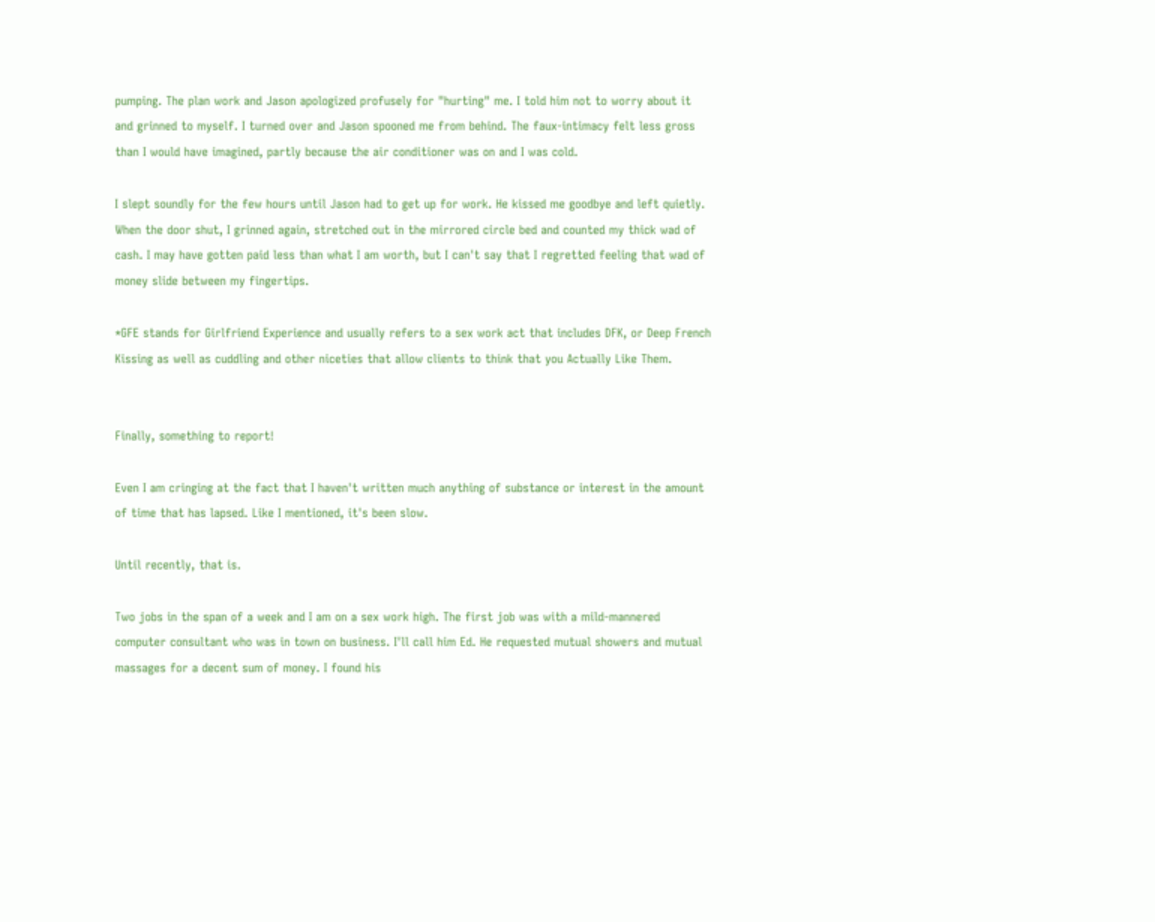pumping. The plan work and Jason apologized profusely for "hurting" me. I told him not to worry about it and grinned to myself. I turned over and Jason spooned me from behind. The faux-intimacy felt less gross than I would have imagined, partly because the air conditioner was on and I was cold.

I slept soundly for the few hours until Jason had to get up for work. He kissed me goodbye and left quietly. When the door shut, I grinned again, stretched out in the mirrored circle bed and counted my thick wad of cash. I may have gotten paid less than what I am worth, but I can't say that I regretted feeling that wad of money slide between my fingertips.

*GFE stands for Girlfriend Experience and usually refers to a sex work act that includes DFK, or Deep French Kissing as well as cuddling and other niceties that allow clients to think that you Actually Like Them.


Finally, something to report!

Even I am cringing at the fact that I haven't written much anything of substance or interest in the amount of time that has lapsed. Like I mentioned, it's been slow.

Until recently, that is.

Two jobs in the span of a week and I am on a sex work high. The first job was with a mild-mannered computer consultant who was in town on business. I'll call him Ed. He requested mutual showers and mutual massages for a decent sum of money. I found his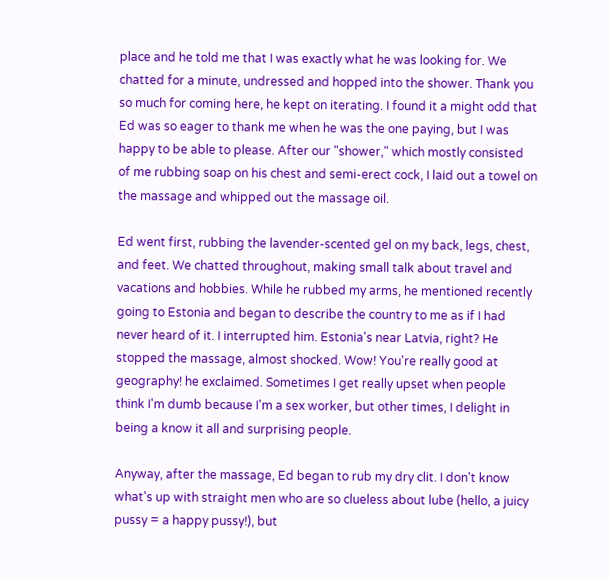place and he told me that I was exactly what he was looking for. We chatted for a minute, undressed and hopped into the shower. Thank you so much for coming here, he kept on iterating. I found it a might odd that Ed was so eager to thank me when he was the one paying, but I was happy to be able to please. After our "shower," which mostly consisted of me rubbing soap on his chest and semi-erect cock, I laid out a towel on the massage and whipped out the massage oil.

Ed went first, rubbing the lavender-scented gel on my back, legs, chest, and feet. We chatted throughout, making small talk about travel and vacations and hobbies. While he rubbed my arms, he mentioned recently going to Estonia and began to describe the country to me as if I had never heard of it. I interrupted him. Estonia's near Latvia, right? He stopped the massage, almost shocked. Wow! You're really good at geography! he exclaimed. Sometimes I get really upset when people think I'm dumb because I'm a sex worker, but other times, I delight in being a know it all and surprising people.

Anyway, after the massage, Ed began to rub my dry clit. I don't know what's up with straight men who are so clueless about lube (hello, a juicy pussy = a happy pussy!), but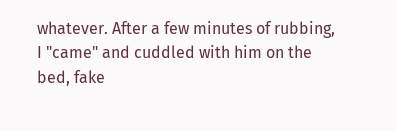whatever. After a few minutes of rubbing, I "came" and cuddled with him on the bed, fake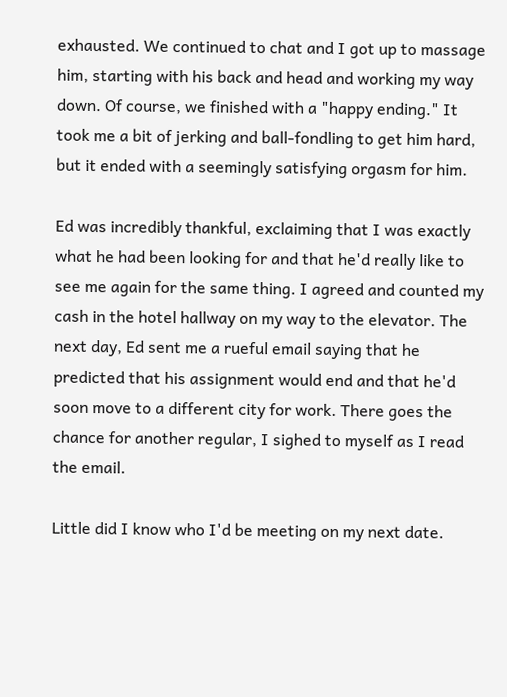exhausted. We continued to chat and I got up to massage him, starting with his back and head and working my way down. Of course, we finished with a "happy ending." It took me a bit of jerking and ball-fondling to get him hard, but it ended with a seemingly satisfying orgasm for him.

Ed was incredibly thankful, exclaiming that I was exactly what he had been looking for and that he'd really like to see me again for the same thing. I agreed and counted my cash in the hotel hallway on my way to the elevator. The next day, Ed sent me a rueful email saying that he predicted that his assignment would end and that he'd soon move to a different city for work. There goes the chance for another regular, I sighed to myself as I read the email.

Little did I know who I'd be meeting on my next date.